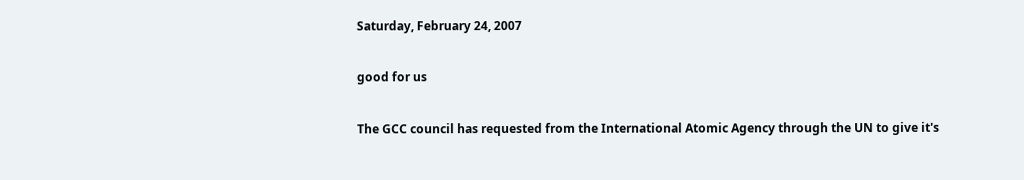Saturday, February 24, 2007

good for us

The GCC council has requested from the International Atomic Agency through the UN to give it's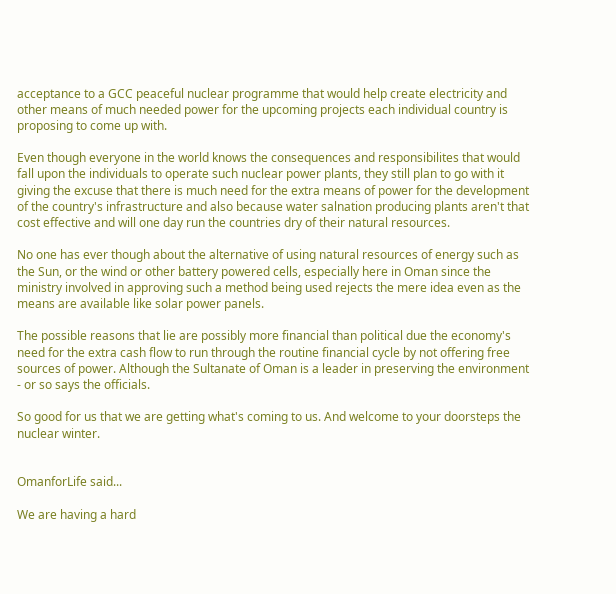acceptance to a GCC peaceful nuclear programme that would help create electricity and other means of much needed power for the upcoming projects each individual country is proposing to come up with.

Even though everyone in the world knows the consequences and responsibilites that would fall upon the individuals to operate such nuclear power plants, they still plan to go with it giving the excuse that there is much need for the extra means of power for the development of the country's infrastructure and also because water salnation producing plants aren't that cost effective and will one day run the countries dry of their natural resources.

No one has ever though about the alternative of using natural resources of energy such as the Sun, or the wind or other battery powered cells, especially here in Oman since the ministry involved in approving such a method being used rejects the mere idea even as the means are available like solar power panels.

The possible reasons that lie are possibly more financial than political due the economy's need for the extra cash flow to run through the routine financial cycle by not offering free sources of power. Although the Sultanate of Oman is a leader in preserving the environment - or so says the officials.

So good for us that we are getting what's coming to us. And welcome to your doorsteps the nuclear winter.


OmanforLife said...

We are having a hard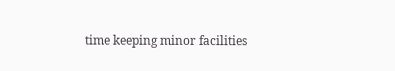time keeping minor facilities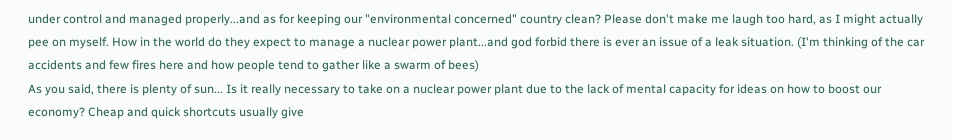under control and managed properly...and as for keeping our "environmental concerned" country clean? Please don't make me laugh too hard, as I might actually pee on myself. How in the world do they expect to manage a nuclear power plant...and god forbid there is ever an issue of a leak situation. (I'm thinking of the car accidents and few fires here and how people tend to gather like a swarm of bees)
As you said, there is plenty of sun... Is it really necessary to take on a nuclear power plant due to the lack of mental capacity for ideas on how to boost our economy? Cheap and quick shortcuts usually give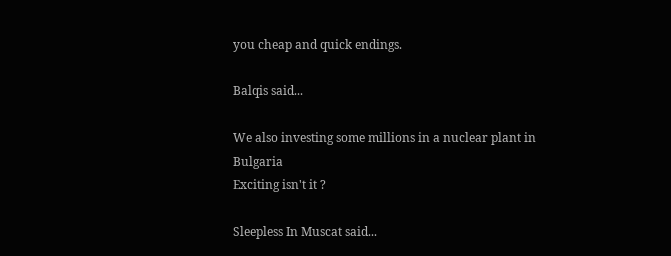you cheap and quick endings.

Balqis said...

We also investing some millions in a nuclear plant in Bulgaria
Exciting isn't it ?

Sleepless In Muscat said...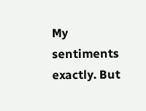My sentiments exactly. But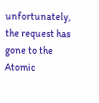unfortunately, the request has gone to the Atomic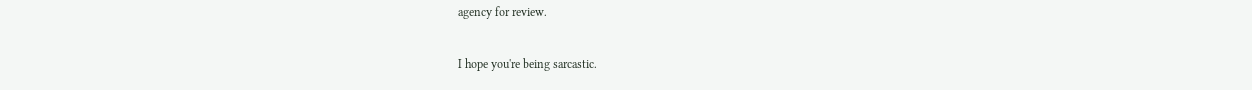agency for review.


I hope you're being sarcastic.